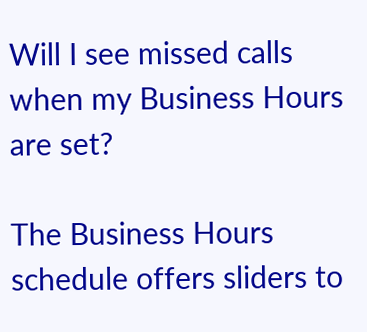Will I see missed calls when my Business Hours are set?

The Business Hours schedule offers sliders to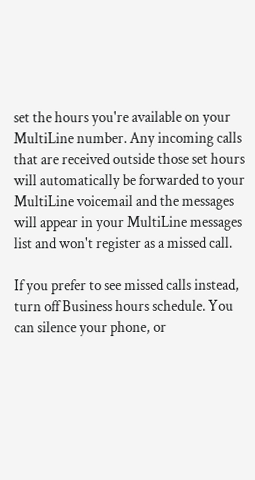set the hours you're available on your MultiLine number. Any incoming calls that are received outside those set hours will automatically be forwarded to your MultiLine voicemail and the messages will appear in your MultiLine messages list and won't register as a missed call.

If you prefer to see missed calls instead, turn off Business hours schedule. You can silence your phone, or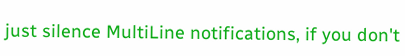just silence MultiLine notifications, if you don't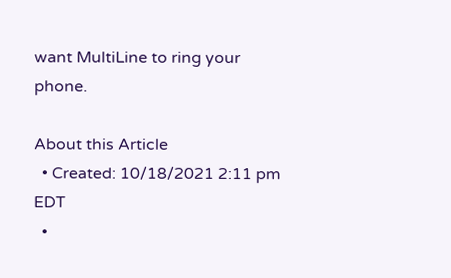want MultiLine to ring your phone.

About this Article
  • Created: 10/18/2021 2:11 pm EDT
  •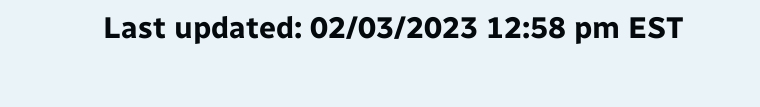Last updated: 02/03/2023 12:58 pm EST